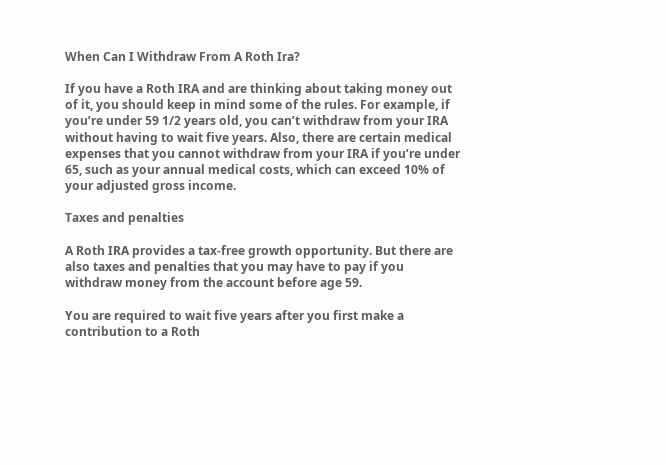When Can I Withdraw From A Roth Ira?

If you have a Roth IRA and are thinking about taking money out of it, you should keep in mind some of the rules. For example, if you’re under 59 1/2 years old, you can’t withdraw from your IRA without having to wait five years. Also, there are certain medical expenses that you cannot withdraw from your IRA if you’re under 65, such as your annual medical costs, which can exceed 10% of your adjusted gross income.

Taxes and penalties

A Roth IRA provides a tax-free growth opportunity. But there are also taxes and penalties that you may have to pay if you withdraw money from the account before age 59.

You are required to wait five years after you first make a contribution to a Roth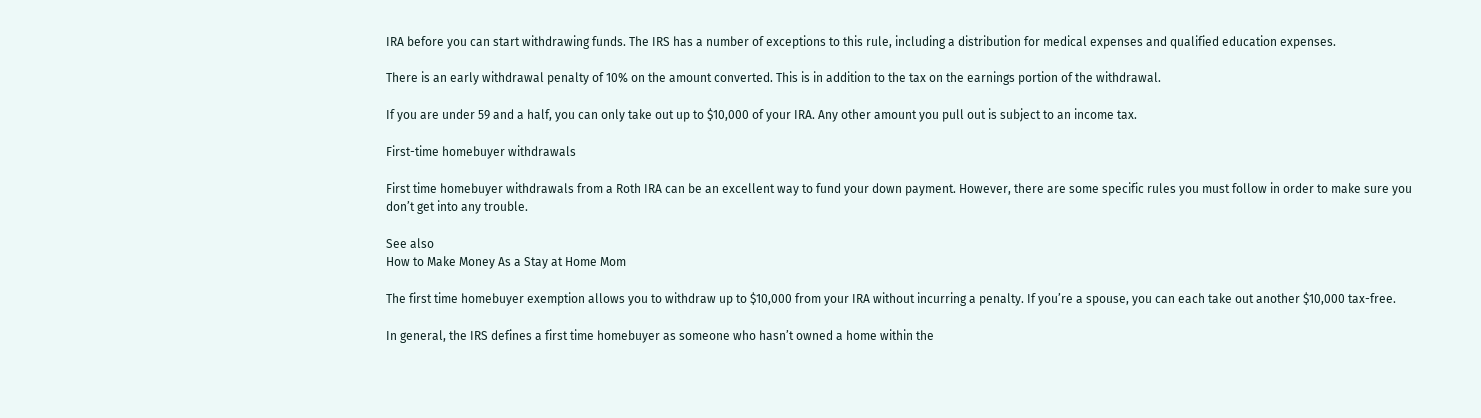IRA before you can start withdrawing funds. The IRS has a number of exceptions to this rule, including a distribution for medical expenses and qualified education expenses.

There is an early withdrawal penalty of 10% on the amount converted. This is in addition to the tax on the earnings portion of the withdrawal.

If you are under 59 and a half, you can only take out up to $10,000 of your IRA. Any other amount you pull out is subject to an income tax.

First-time homebuyer withdrawals

First time homebuyer withdrawals from a Roth IRA can be an excellent way to fund your down payment. However, there are some specific rules you must follow in order to make sure you don’t get into any trouble.

See also
How to Make Money As a Stay at Home Mom

The first time homebuyer exemption allows you to withdraw up to $10,000 from your IRA without incurring a penalty. If you’re a spouse, you can each take out another $10,000 tax-free.

In general, the IRS defines a first time homebuyer as someone who hasn’t owned a home within the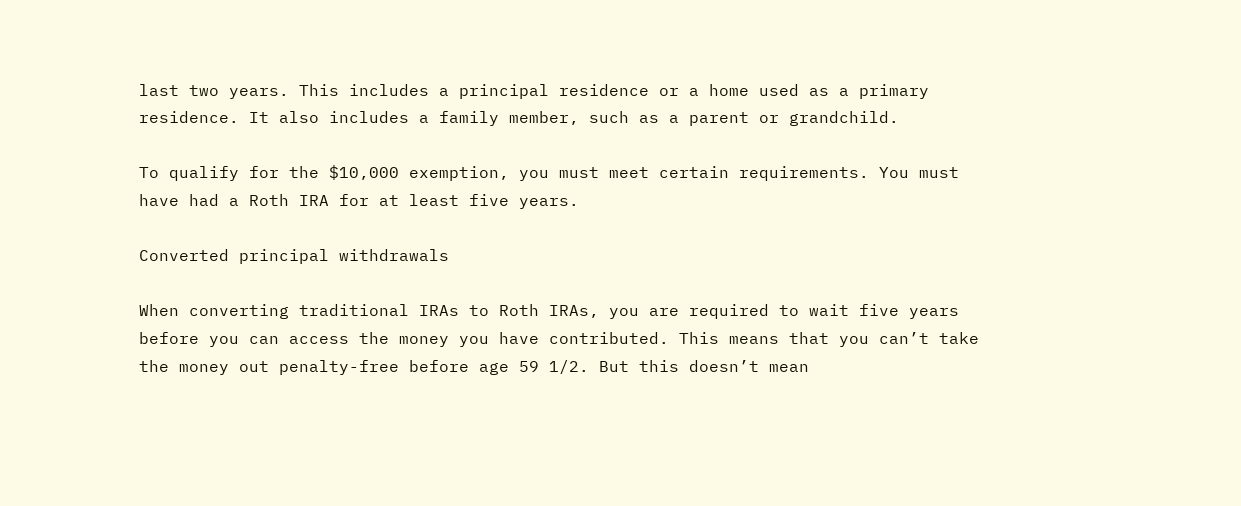last two years. This includes a principal residence or a home used as a primary residence. It also includes a family member, such as a parent or grandchild.

To qualify for the $10,000 exemption, you must meet certain requirements. You must have had a Roth IRA for at least five years.

Converted principal withdrawals

When converting traditional IRAs to Roth IRAs, you are required to wait five years before you can access the money you have contributed. This means that you can’t take the money out penalty-free before age 59 1/2. But this doesn’t mean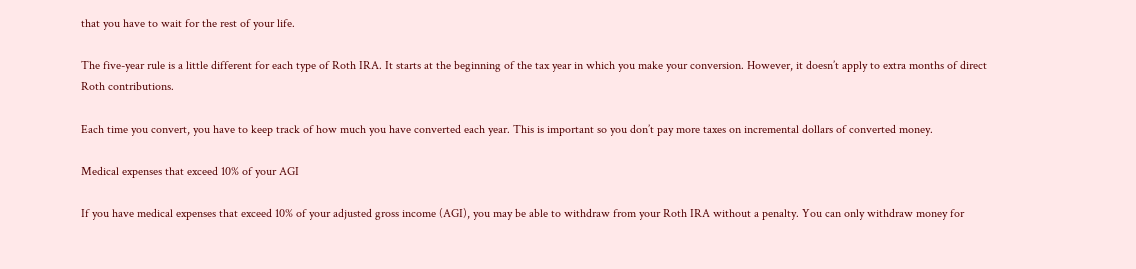that you have to wait for the rest of your life.

The five-year rule is a little different for each type of Roth IRA. It starts at the beginning of the tax year in which you make your conversion. However, it doesn’t apply to extra months of direct Roth contributions.

Each time you convert, you have to keep track of how much you have converted each year. This is important so you don’t pay more taxes on incremental dollars of converted money.

Medical expenses that exceed 10% of your AGI

If you have medical expenses that exceed 10% of your adjusted gross income (AGI), you may be able to withdraw from your Roth IRA without a penalty. You can only withdraw money for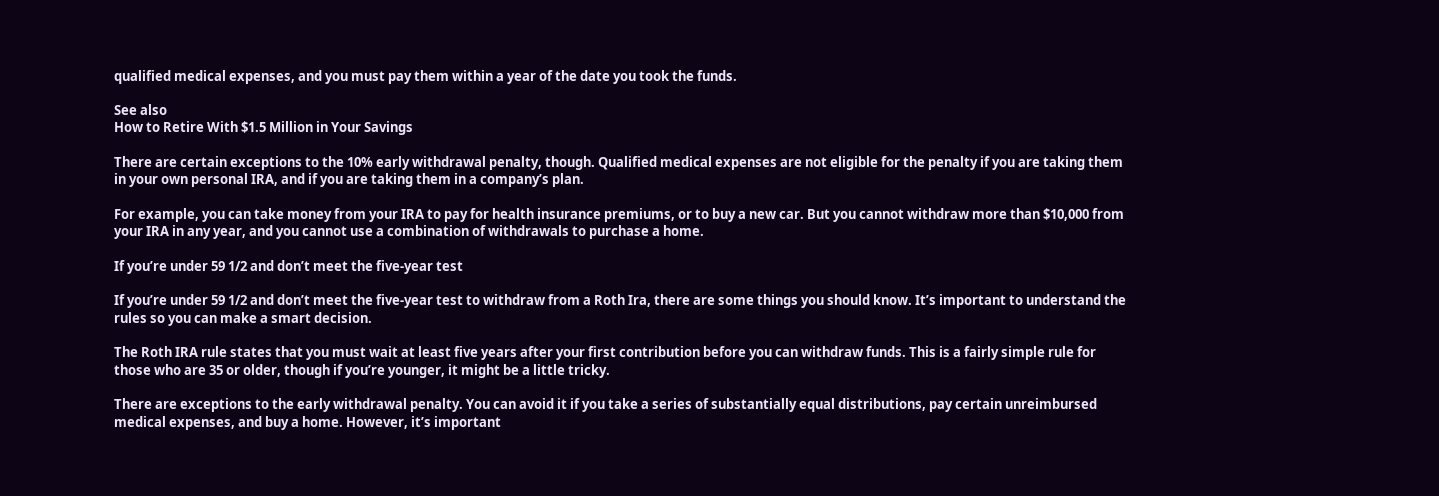qualified medical expenses, and you must pay them within a year of the date you took the funds.

See also
How to Retire With $1.5 Million in Your Savings

There are certain exceptions to the 10% early withdrawal penalty, though. Qualified medical expenses are not eligible for the penalty if you are taking them in your own personal IRA, and if you are taking them in a company’s plan.

For example, you can take money from your IRA to pay for health insurance premiums, or to buy a new car. But you cannot withdraw more than $10,000 from your IRA in any year, and you cannot use a combination of withdrawals to purchase a home.

If you’re under 59 1/2 and don’t meet the five-year test

If you’re under 59 1/2 and don’t meet the five-year test to withdraw from a Roth Ira, there are some things you should know. It’s important to understand the rules so you can make a smart decision.

The Roth IRA rule states that you must wait at least five years after your first contribution before you can withdraw funds. This is a fairly simple rule for those who are 35 or older, though if you’re younger, it might be a little tricky.

There are exceptions to the early withdrawal penalty. You can avoid it if you take a series of substantially equal distributions, pay certain unreimbursed medical expenses, and buy a home. However, it’s important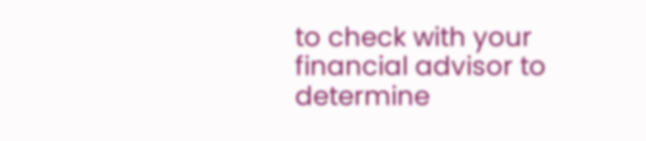to check with your financial advisor to determine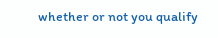whether or not you qualify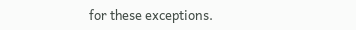for these exceptions.